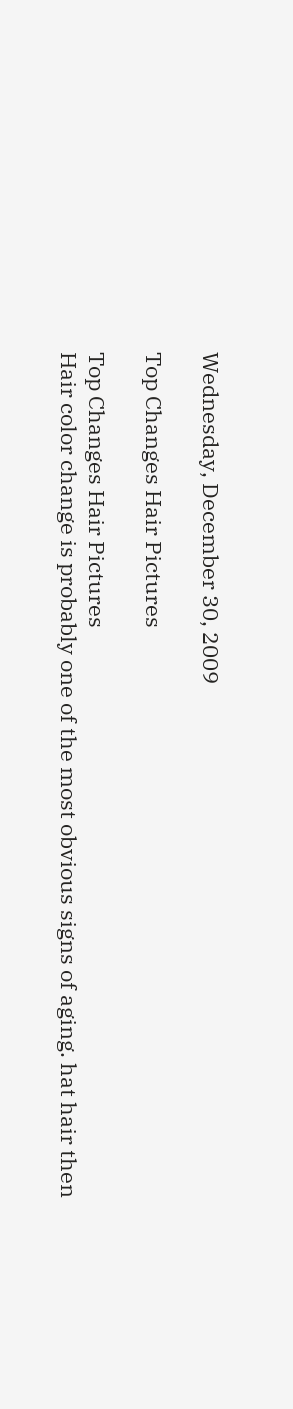Wednesday, December 30, 2009

Top Changes Hair Pictures

Top Changes Hair Pictures
Hair color change is probably one of the most obvious signs of aging. hat hair then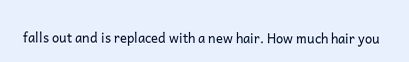falls out and is replaced with a new hair. How much hair you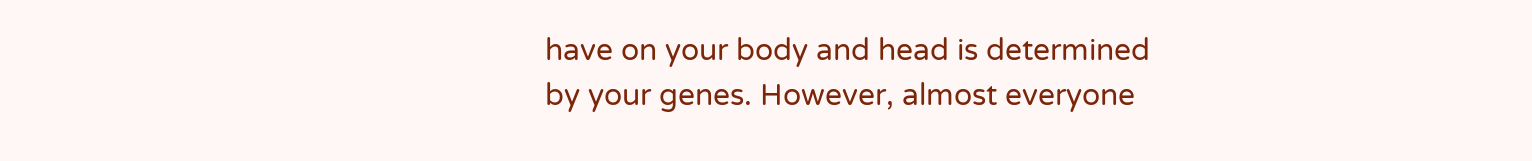have on your body and head is determined by your genes. However, almost everyone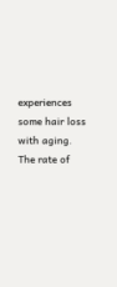experiences some hair loss with aging. The rate of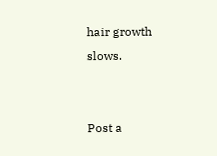hair growth slows.


Post a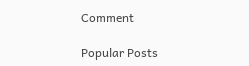Comment

Popular Posts